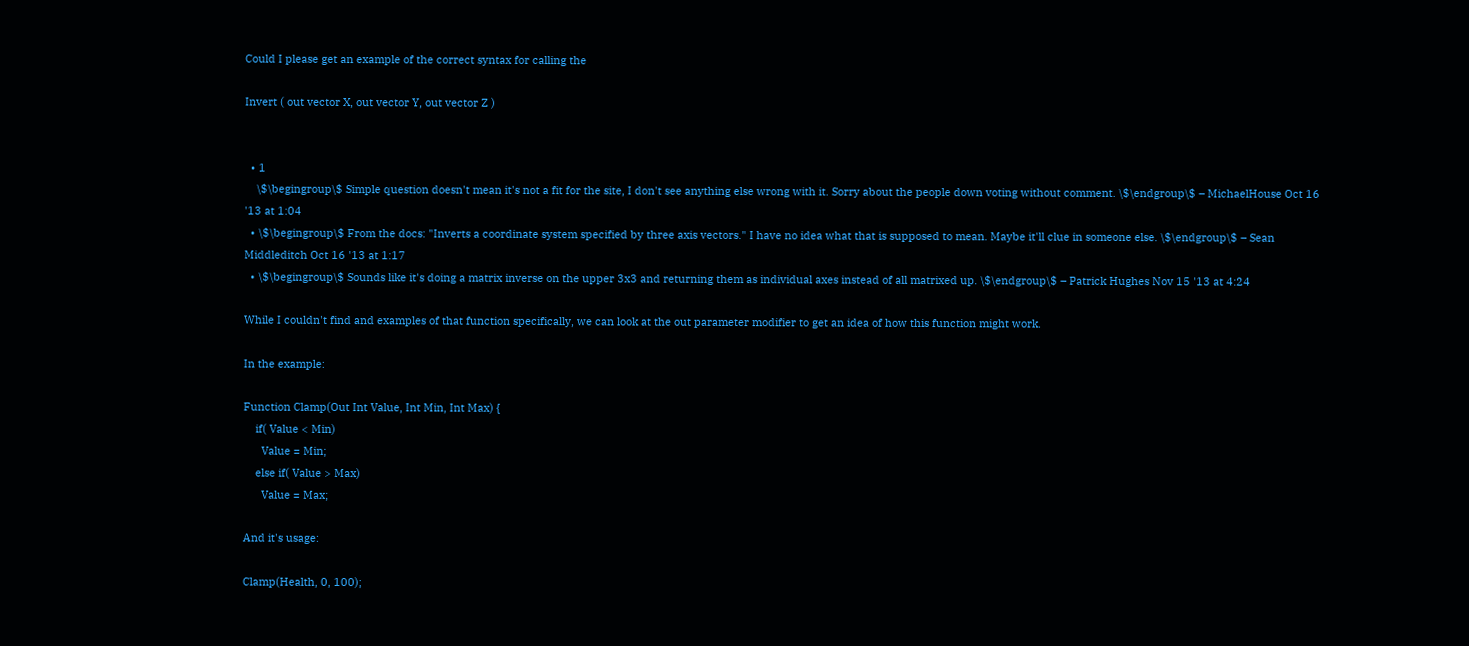Could I please get an example of the correct syntax for calling the

Invert ( out vector X, out vector Y, out vector Z )


  • 1
    \$\begingroup\$ Simple question doesn't mean it's not a fit for the site, I don't see anything else wrong with it. Sorry about the people down voting without comment. \$\endgroup\$ – MichaelHouse Oct 16 '13 at 1:04
  • \$\begingroup\$ From the docs: "Inverts a coordinate system specified by three axis vectors." I have no idea what that is supposed to mean. Maybe it'll clue in someone else. \$\endgroup\$ – Sean Middleditch Oct 16 '13 at 1:17
  • \$\begingroup\$ Sounds like it's doing a matrix inverse on the upper 3x3 and returning them as individual axes instead of all matrixed up. \$\endgroup\$ – Patrick Hughes Nov 15 '13 at 4:24

While I couldn't find and examples of that function specifically, we can look at the out parameter modifier to get an idea of how this function might work.

In the example:

Function Clamp(Out Int Value, Int Min, Int Max) {
    if( Value < Min)
      Value = Min;
    else if( Value > Max)
      Value = Max;

And it's usage:

Clamp(Health, 0, 100);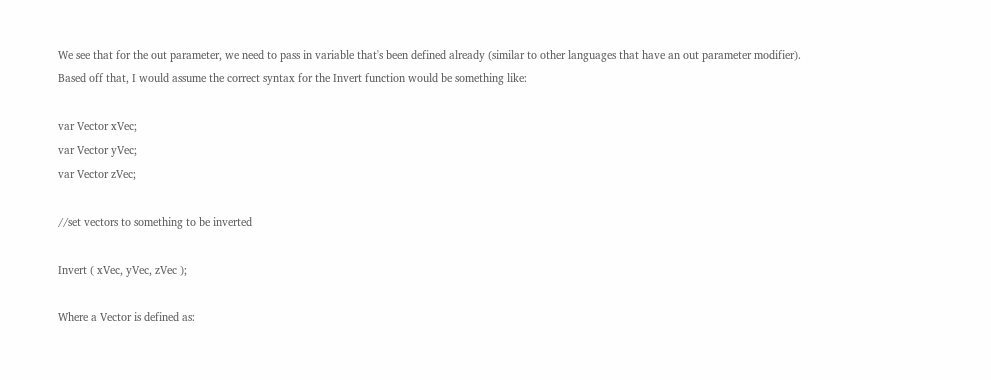We see that for the out parameter, we need to pass in variable that's been defined already (similar to other languages that have an out parameter modifier). Based off that, I would assume the correct syntax for the Invert function would be something like:

var Vector xVec;
var Vector yVec;
var Vector zVec;

//set vectors to something to be inverted

Invert ( xVec, yVec, zVec );

Where a Vector is defined as: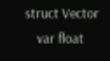struct Vector
    var float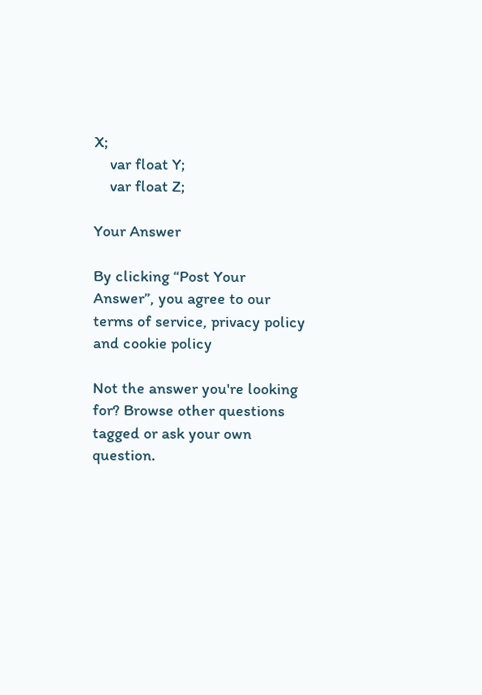X;
    var float Y;
    var float Z;

Your Answer

By clicking “Post Your Answer”, you agree to our terms of service, privacy policy and cookie policy

Not the answer you're looking for? Browse other questions tagged or ask your own question.